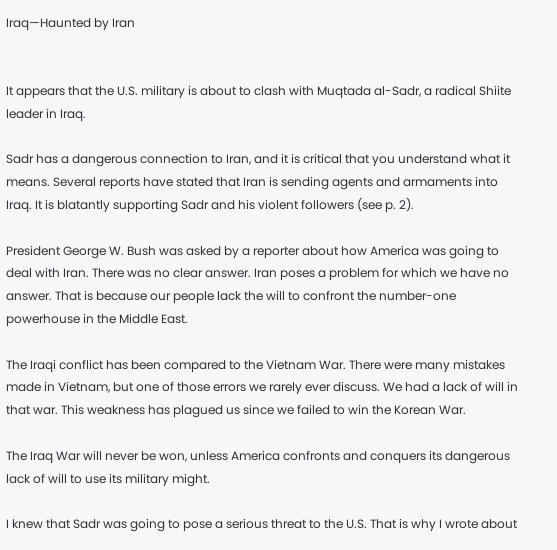Iraq—Haunted by Iran


It appears that the U.S. military is about to clash with Muqtada al-Sadr, a radical Shiite leader in Iraq.

Sadr has a dangerous connection to Iran, and it is critical that you understand what it means. Several reports have stated that Iran is sending agents and armaments into Iraq. It is blatantly supporting Sadr and his violent followers (see p. 2).

President George W. Bush was asked by a reporter about how America was going to deal with Iran. There was no clear answer. Iran poses a problem for which we have no answer. That is because our people lack the will to confront the number-one powerhouse in the Middle East.

The Iraqi conflict has been compared to the Vietnam War. There were many mistakes made in Vietnam, but one of those errors we rarely ever discuss. We had a lack of will in that war. This weakness has plagued us since we failed to win the Korean War.

The Iraq War will never be won, unless America confronts and conquers its dangerous lack of will to use its military might.

I knew that Sadr was going to pose a serious threat to the U.S. That is why I wrote about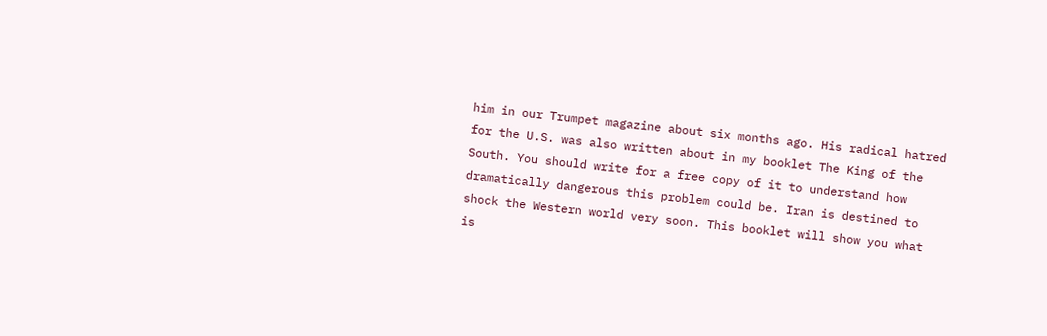him in our Trumpet magazine about six months ago. His radical hatred for the U.S. was also written about in my booklet The King of the South. You should write for a free copy of it to understand how dramatically dangerous this problem could be. Iran is destined to shock the Western world very soon. This booklet will show you what is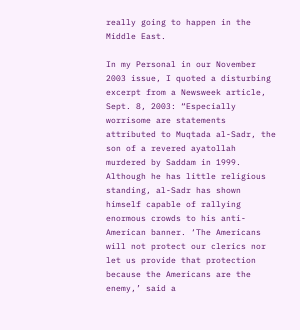really going to happen in the Middle East.

In my Personal in our November 2003 issue, I quoted a disturbing excerpt from a Newsweek article, Sept. 8, 2003: “Especially worrisome are statements attributed to Muqtada al-Sadr, the son of a revered ayatollah murdered by Saddam in 1999. Although he has little religious standing, al-Sadr has shown himself capable of rallying enormous crowds to his anti-American banner. ‘The Americans will not protect our clerics nor let us provide that protection because the Americans are the enemy,’ said a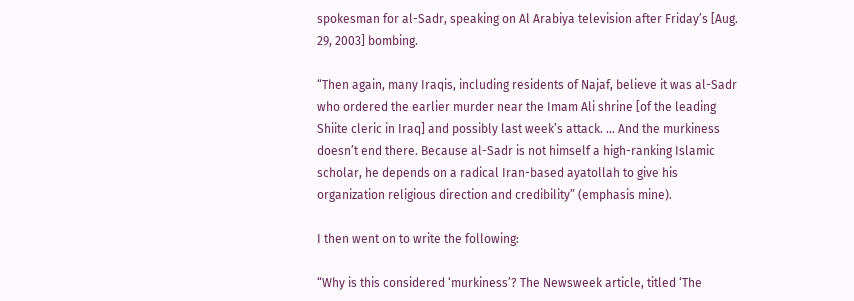spokesman for al-Sadr, speaking on Al Arabiya television after Friday’s [Aug. 29, 2003] bombing.

“Then again, many Iraqis, including residents of Najaf, believe it was al-Sadr who ordered the earlier murder near the Imam Ali shrine [of the leading Shiite cleric in Iraq] and possibly last week’s attack. … And the murkiness doesn’t end there. Because al-Sadr is not himself a high-ranking Islamic scholar, he depends on a radical Iran-based ayatollah to give his organization religious direction and credibility” (emphasis mine).

I then went on to write the following:

“Why is this considered ‘murkiness’? The Newsweek article, titled ‘The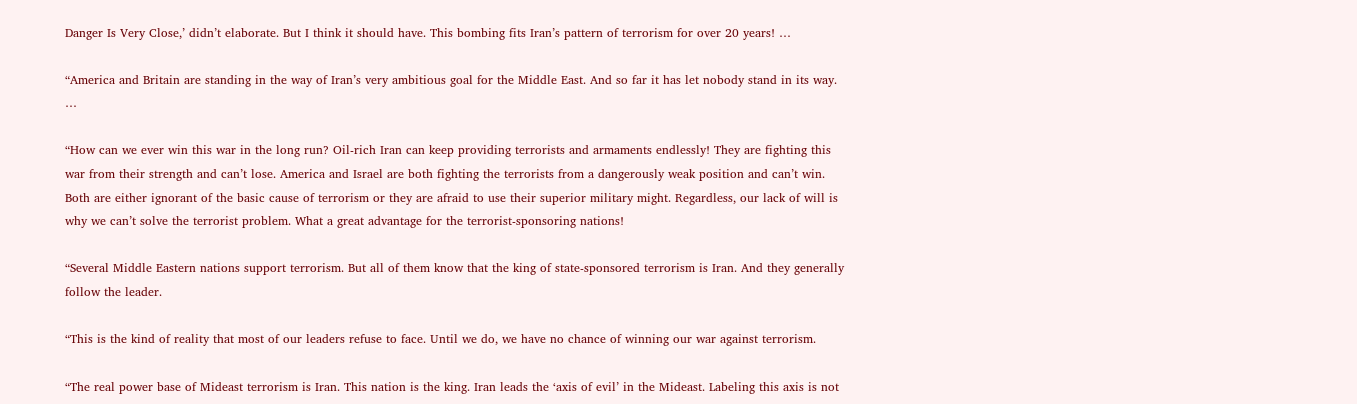Danger Is Very Close,’ didn’t elaborate. But I think it should have. This bombing fits Iran’s pattern of terrorism for over 20 years! …

“America and Britain are standing in the way of Iran’s very ambitious goal for the Middle East. And so far it has let nobody stand in its way. …

“How can we ever win this war in the long run? Oil-rich Iran can keep providing terrorists and armaments endlessly! They are fighting this war from their strength and can’t lose. America and Israel are both fighting the terrorists from a dangerously weak position and can’t win. Both are either ignorant of the basic cause of terrorism or they are afraid to use their superior military might. Regardless, our lack of will is why we can’t solve the terrorist problem. What a great advantage for the terrorist-sponsoring nations!

“Several Middle Eastern nations support terrorism. But all of them know that the king of state-sponsored terrorism is Iran. And they generally follow the leader.

“This is the kind of reality that most of our leaders refuse to face. Until we do, we have no chance of winning our war against terrorism.

“The real power base of Mideast terrorism is Iran. This nation is the king. Iran leads the ‘axis of evil’ in the Mideast. Labeling this axis is not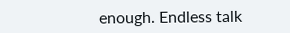enough. Endless talk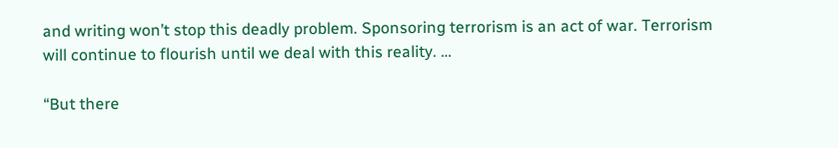and writing won’t stop this deadly problem. Sponsoring terrorism is an act of war. Terrorism will continue to flourish until we deal with this reality. …

“But there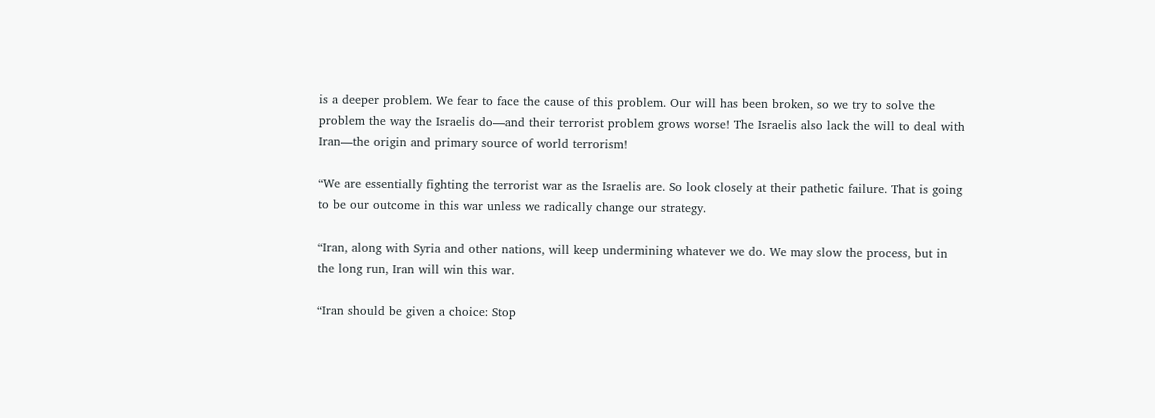is a deeper problem. We fear to face the cause of this problem. Our will has been broken, so we try to solve the problem the way the Israelis do—and their terrorist problem grows worse! The Israelis also lack the will to deal with Iran—the origin and primary source of world terrorism!

“We are essentially fighting the terrorist war as the Israelis are. So look closely at their pathetic failure. That is going to be our outcome in this war unless we radically change our strategy.

“Iran, along with Syria and other nations, will keep undermining whatever we do. We may slow the process, but in the long run, Iran will win this war.

“Iran should be given a choice: Stop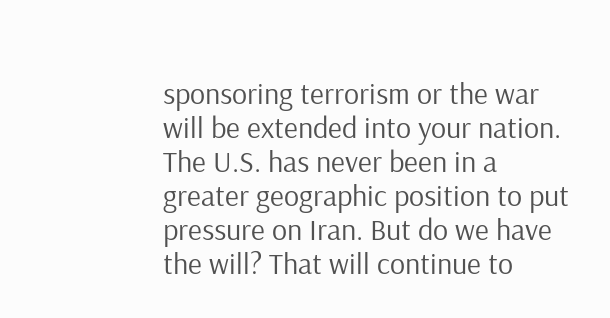sponsoring terrorism or the war will be extended into your nation. The U.S. has never been in a greater geographic position to put pressure on Iran. But do we have the will? That will continue to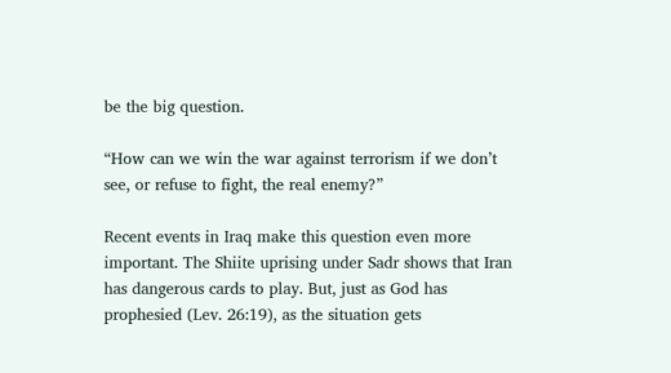be the big question.

“How can we win the war against terrorism if we don’t see, or refuse to fight, the real enemy?”

Recent events in Iraq make this question even more important. The Shiite uprising under Sadr shows that Iran has dangerous cards to play. But, just as God has prophesied (Lev. 26:19), as the situation gets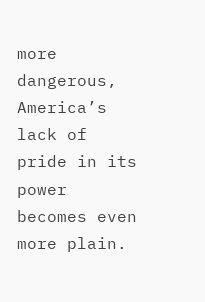more dangerous, America’s lack of pride in its power becomes even more plain.